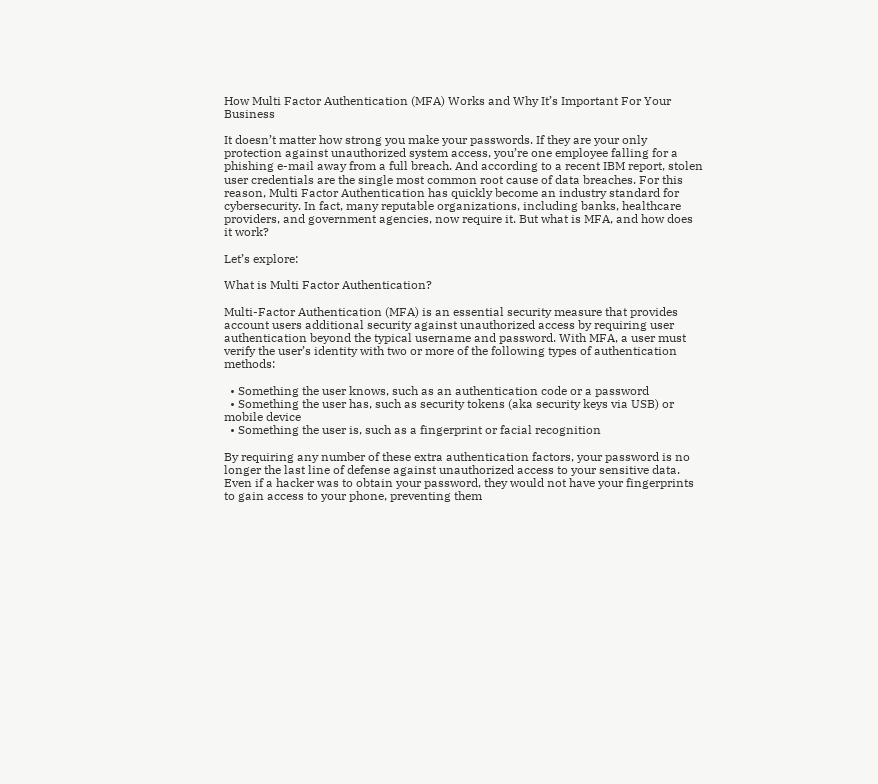How Multi Factor Authentication (MFA) Works and Why It’s Important For Your Business

It doesn’t matter how strong you make your passwords. If they are your only protection against unauthorized system access, you’re one employee falling for a phishing e-mail away from a full breach. And according to a recent IBM report, stolen user credentials are the single most common root cause of data breaches. For this reason, Multi Factor Authentication has quickly become an industry standard for cybersecurity. In fact, many reputable organizations, including banks, healthcare providers, and government agencies, now require it. But what is MFA, and how does it work?

Let’s explore:

What is Multi Factor Authentication?

Multi-Factor Authentication (MFA) is an essential security measure that provides account users additional security against unauthorized access by requiring user authentication beyond the typical username and password. With MFA, a user must verify the user’s identity with two or more of the following types of authentication methods:

  • Something the user knows, such as an authentication code or a password
  • Something the user has, such as security tokens (aka security keys via USB) or mobile device
  • Something the user is, such as a fingerprint or facial recognition

By requiring any number of these extra authentication factors, your password is no longer the last line of defense against unauthorized access to your sensitive data. Even if a hacker was to obtain your password, they would not have your fingerprints to gain access to your phone, preventing them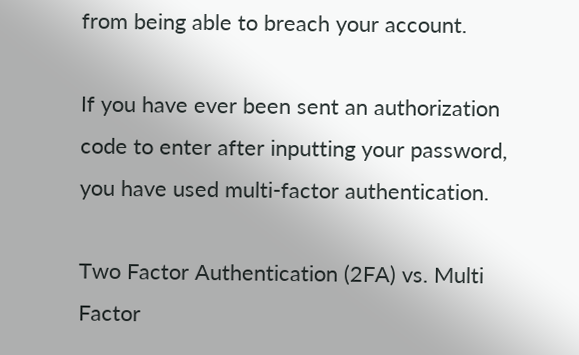from being able to breach your account.

If you have ever been sent an authorization code to enter after inputting your password, you have used multi-factor authentication.

Two Factor Authentication (2FA) vs. Multi Factor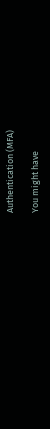Authentication (MFA)

You might have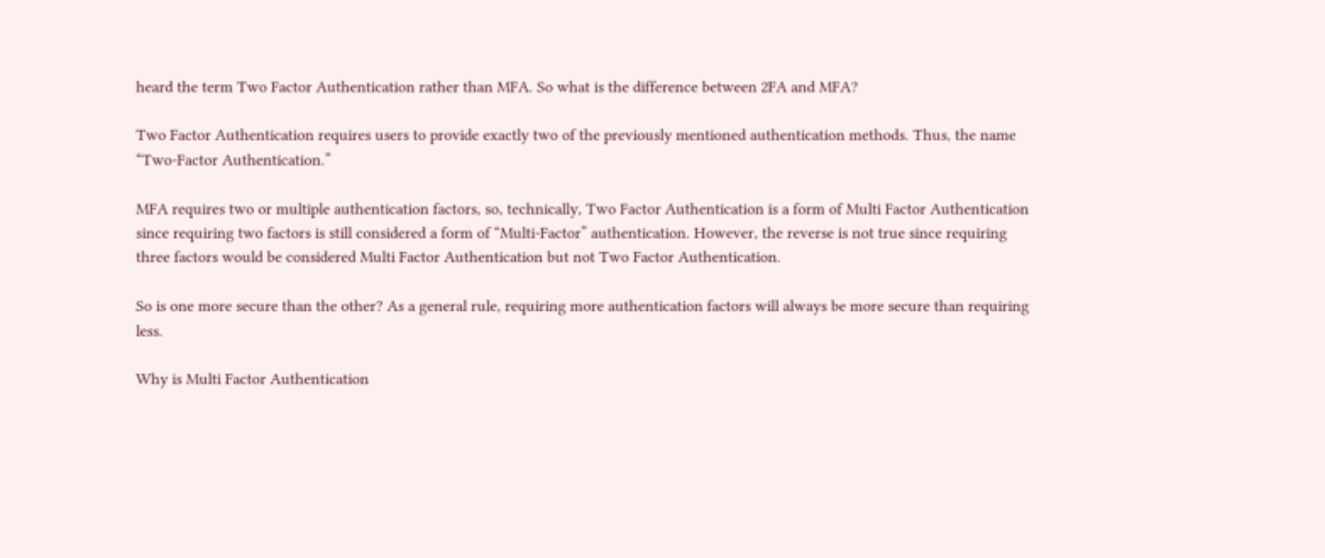heard the term Two Factor Authentication rather than MFA. So what is the difference between 2FA and MFA?

Two Factor Authentication requires users to provide exactly two of the previously mentioned authentication methods. Thus, the name “Two-Factor Authentication.”

MFA requires two or multiple authentication factors, so, technically, Two Factor Authentication is a form of Multi Factor Authentication since requiring two factors is still considered a form of “Multi-Factor” authentication. However, the reverse is not true since requiring three factors would be considered Multi Factor Authentication but not Two Factor Authentication.

So is one more secure than the other? As a general rule, requiring more authentication factors will always be more secure than requiring less.

Why is Multi Factor Authentication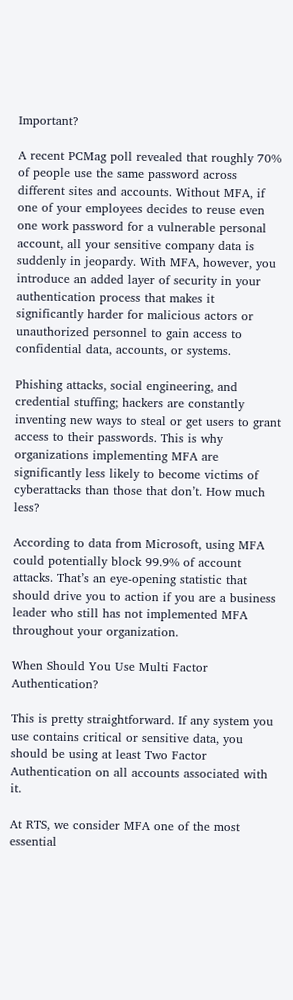Important?

A recent PCMag poll revealed that roughly 70% of people use the same password across different sites and accounts. Without MFA, if one of your employees decides to reuse even one work password for a vulnerable personal account, all your sensitive company data is suddenly in jeopardy. With MFA, however, you introduce an added layer of security in your authentication process that makes it significantly harder for malicious actors or unauthorized personnel to gain access to confidential data, accounts, or systems.

Phishing attacks, social engineering, and credential stuffing; hackers are constantly inventing new ways to steal or get users to grant access to their passwords. This is why organizations implementing MFA are significantly less likely to become victims of cyberattacks than those that don’t. How much less?

According to data from Microsoft, using MFA could potentially block 99.9% of account attacks. That’s an eye-opening statistic that should drive you to action if you are a business leader who still has not implemented MFA throughout your organization.

When Should You Use Multi Factor Authentication?

This is pretty straightforward. If any system you use contains critical or sensitive data, you should be using at least Two Factor Authentication on all accounts associated with it.

At RTS, we consider MFA one of the most essential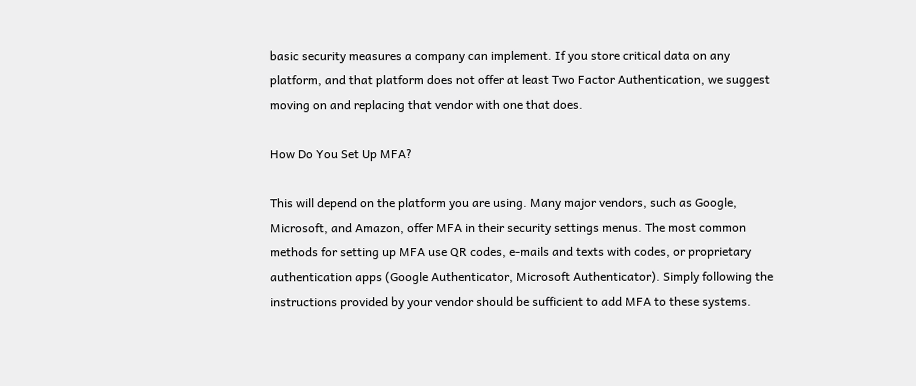basic security measures a company can implement. If you store critical data on any platform, and that platform does not offer at least Two Factor Authentication, we suggest moving on and replacing that vendor with one that does.

How Do You Set Up MFA?

This will depend on the platform you are using. Many major vendors, such as Google, Microsoft, and Amazon, offer MFA in their security settings menus. The most common methods for setting up MFA use QR codes, e-mails and texts with codes, or proprietary authentication apps (Google Authenticator, Microsoft Authenticator). Simply following the instructions provided by your vendor should be sufficient to add MFA to these systems.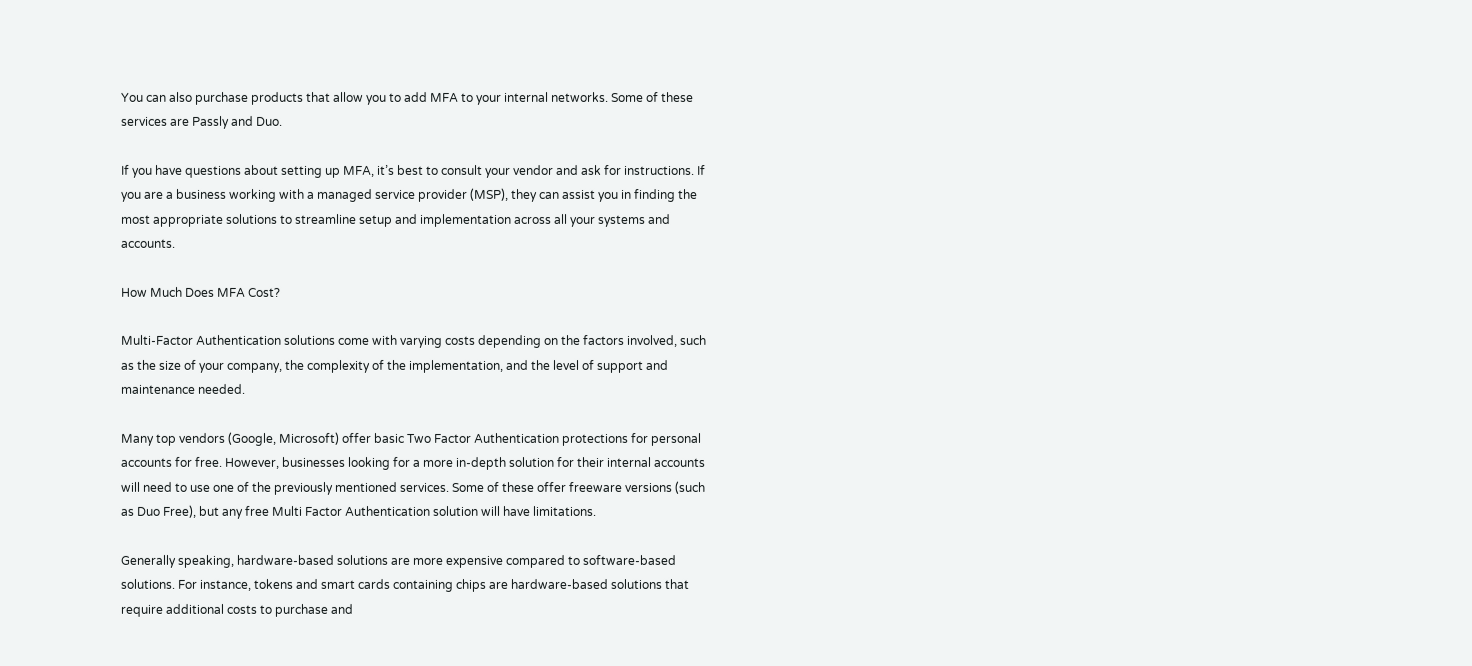You can also purchase products that allow you to add MFA to your internal networks. Some of these services are Passly and Duo.

If you have questions about setting up MFA, it’s best to consult your vendor and ask for instructions. If you are a business working with a managed service provider (MSP), they can assist you in finding the most appropriate solutions to streamline setup and implementation across all your systems and accounts.

How Much Does MFA Cost?

Multi-Factor Authentication solutions come with varying costs depending on the factors involved, such as the size of your company, the complexity of the implementation, and the level of support and maintenance needed.

Many top vendors (Google, Microsoft) offer basic Two Factor Authentication protections for personal accounts for free. However, businesses looking for a more in-depth solution for their internal accounts will need to use one of the previously mentioned services. Some of these offer freeware versions (such as Duo Free), but any free Multi Factor Authentication solution will have limitations.

Generally speaking, hardware-based solutions are more expensive compared to software-based solutions. For instance, tokens and smart cards containing chips are hardware-based solutions that require additional costs to purchase and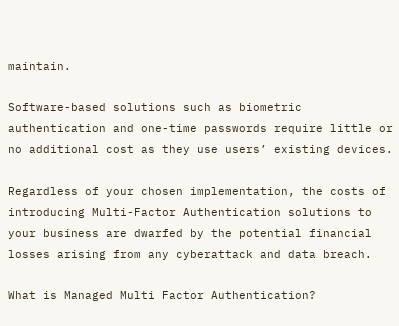maintain.

Software-based solutions such as biometric authentication and one-time passwords require little or no additional cost as they use users’ existing devices.

Regardless of your chosen implementation, the costs of introducing Multi-Factor Authentication solutions to your business are dwarfed by the potential financial losses arising from any cyberattack and data breach.

What is Managed Multi Factor Authentication?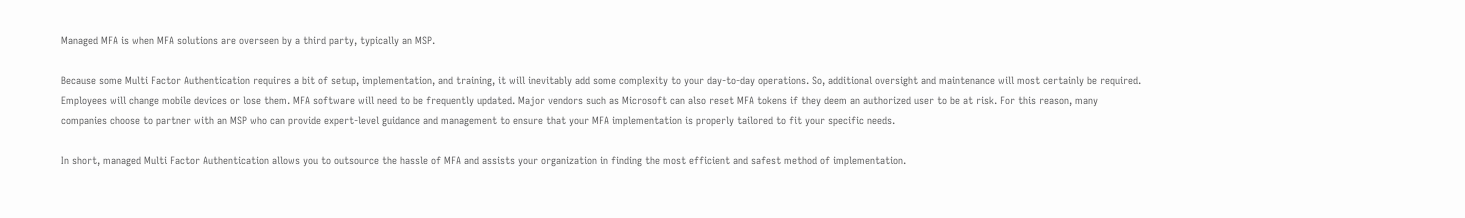Managed MFA is when MFA solutions are overseen by a third party, typically an MSP.

Because some Multi Factor Authentication requires a bit of setup, implementation, and training, it will inevitably add some complexity to your day-to-day operations. So, additional oversight and maintenance will most certainly be required. Employees will change mobile devices or lose them. MFA software will need to be frequently updated. Major vendors such as Microsoft can also reset MFA tokens if they deem an authorized user to be at risk. For this reason, many companies choose to partner with an MSP who can provide expert-level guidance and management to ensure that your MFA implementation is properly tailored to fit your specific needs.

In short, managed Multi Factor Authentication allows you to outsource the hassle of MFA and assists your organization in finding the most efficient and safest method of implementation.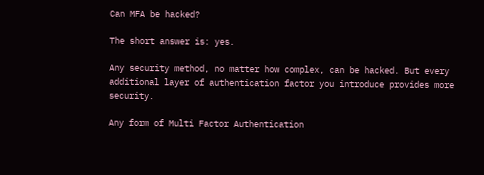Can MFA be hacked?

The short answer is: yes.

Any security method, no matter how complex, can be hacked. But every additional layer of authentication factor you introduce provides more security.

Any form of Multi Factor Authentication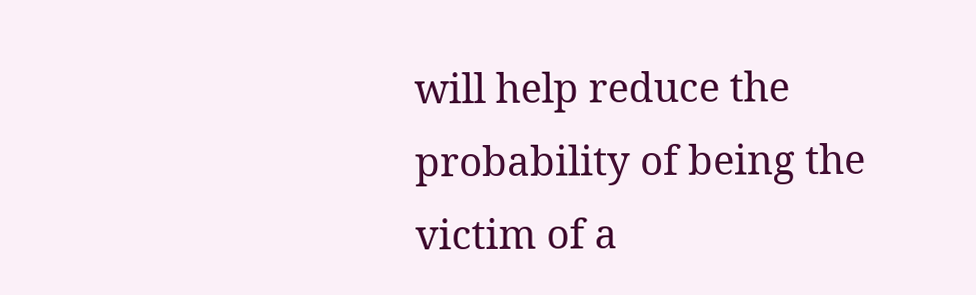will help reduce the probability of being the victim of a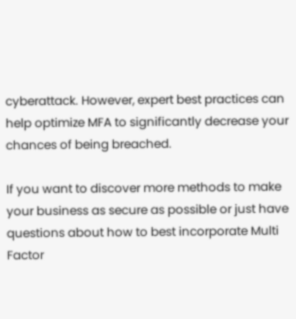cyberattack. However, expert best practices can help optimize MFA to significantly decrease your chances of being breached.

If you want to discover more methods to make your business as secure as possible or just have questions about how to best incorporate Multi Factor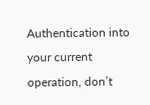Authentication into your current operation, don’t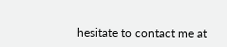hesitate to contact me at